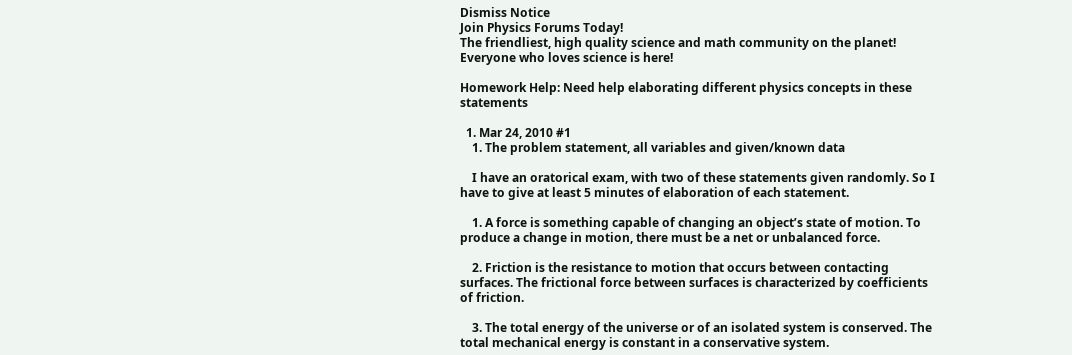Dismiss Notice
Join Physics Forums Today!
The friendliest, high quality science and math community on the planet! Everyone who loves science is here!

Homework Help: Need help elaborating different physics concepts in these statements

  1. Mar 24, 2010 #1
    1. The problem statement, all variables and given/known data

    I have an oratorical exam, with two of these statements given randomly. So I have to give at least 5 minutes of elaboration of each statement.

    1. A force is something capable of changing an object’s state of motion. To produce a change in motion, there must be a net or unbalanced force.

    2. Friction is the resistance to motion that occurs between contacting surfaces. The frictional force between surfaces is characterized by coefficients of friction.

    3. The total energy of the universe or of an isolated system is conserved. The total mechanical energy is constant in a conservative system.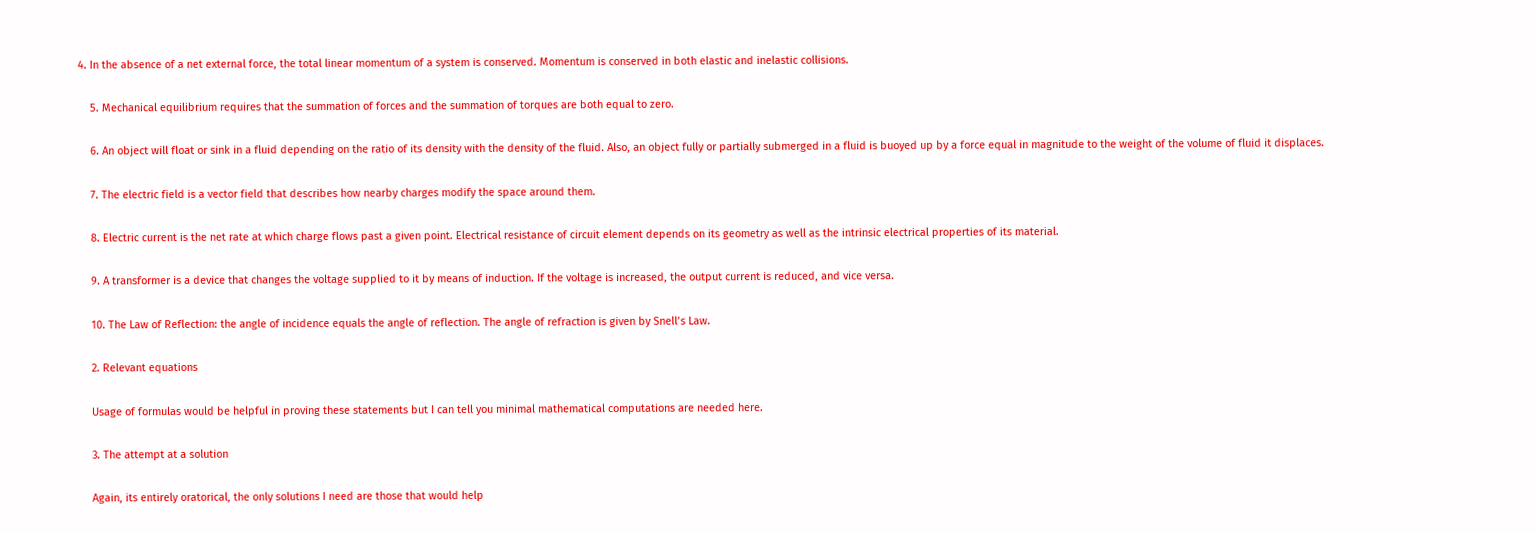4. In the absence of a net external force, the total linear momentum of a system is conserved. Momentum is conserved in both elastic and inelastic collisions.

    5. Mechanical equilibrium requires that the summation of forces and the summation of torques are both equal to zero.

    6. An object will float or sink in a fluid depending on the ratio of its density with the density of the fluid. Also, an object fully or partially submerged in a fluid is buoyed up by a force equal in magnitude to the weight of the volume of fluid it displaces.

    7. The electric field is a vector field that describes how nearby charges modify the space around them.

    8. Electric current is the net rate at which charge flows past a given point. Electrical resistance of circuit element depends on its geometry as well as the intrinsic electrical properties of its material.

    9. A transformer is a device that changes the voltage supplied to it by means of induction. If the voltage is increased, the output current is reduced, and vice versa.

    10. The Law of Reflection: the angle of incidence equals the angle of reflection. The angle of refraction is given by Snell’s Law.

    2. Relevant equations

    Usage of formulas would be helpful in proving these statements but I can tell you minimal mathematical computations are needed here.

    3. The attempt at a solution

    Again, its entirely oratorical, the only solutions I need are those that would help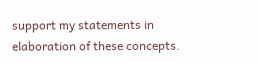support my statements in elaboration of these concepts.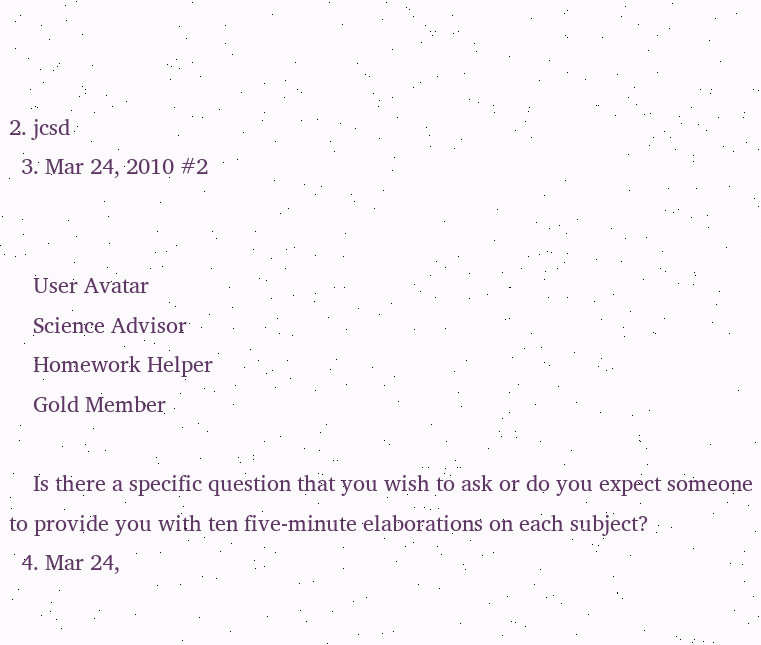2. jcsd
  3. Mar 24, 2010 #2


    User Avatar
    Science Advisor
    Homework Helper
    Gold Member

    Is there a specific question that you wish to ask or do you expect someone to provide you with ten five-minute elaborations on each subject?
  4. Mar 24,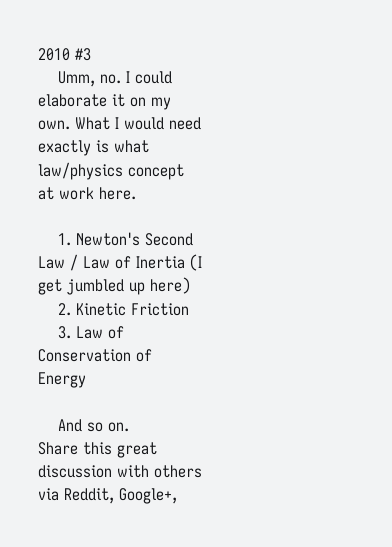2010 #3
    Umm, no. I could elaborate it on my own. What I would need exactly is what law/physics concept at work here.

    1. Newton's Second Law / Law of Inertia (I get jumbled up here)
    2. Kinetic Friction
    3. Law of Conservation of Energy

    And so on.
Share this great discussion with others via Reddit, Google+,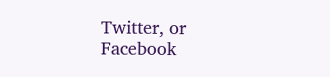Twitter, or Facebook